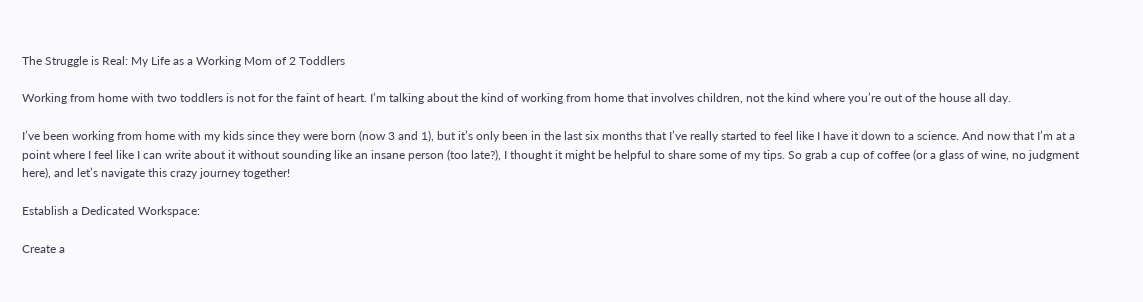The Struggle is Real: My Life as a Working Mom of 2 Toddlers

Working from home with two toddlers is not for the faint of heart. I’m talking about the kind of working from home that involves children, not the kind where you’re out of the house all day.

I’ve been working from home with my kids since they were born (now 3 and 1), but it’s only been in the last six months that I’ve really started to feel like I have it down to a science. And now that I’m at a point where I feel like I can write about it without sounding like an insane person (too late?), I thought it might be helpful to share some of my tips. So grab a cup of coffee (or a glass of wine, no judgment here), and let’s navigate this crazy journey together!

Establish a Dedicated Workspace:

Create a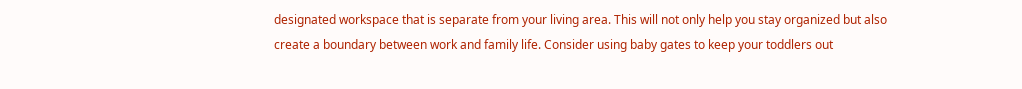designated workspace that is separate from your living area. This will not only help you stay organized but also create a boundary between work and family life. Consider using baby gates to keep your toddlers out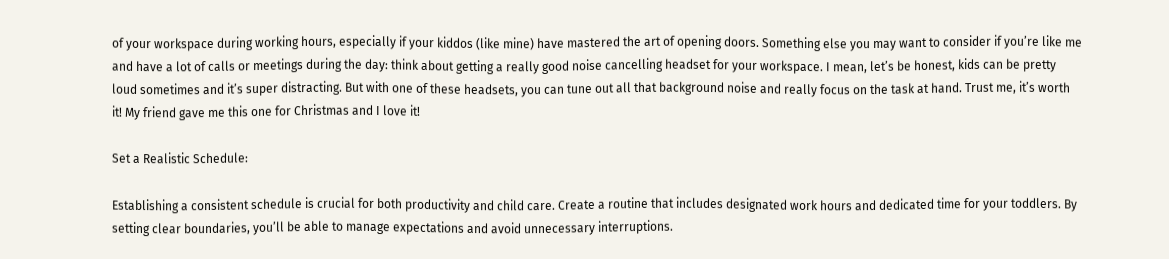of your workspace during working hours, especially if your kiddos (like mine) have mastered the art of opening doors. Something else you may want to consider if you’re like me and have a lot of calls or meetings during the day: think about getting a really good noise cancelling headset for your workspace. I mean, let’s be honest, kids can be pretty loud sometimes and it’s super distracting. But with one of these headsets, you can tune out all that background noise and really focus on the task at hand. Trust me, it’s worth it! My friend gave me this one for Christmas and I love it!

Set a Realistic Schedule:

Establishing a consistent schedule is crucial for both productivity and child care. Create a routine that includes designated work hours and dedicated time for your toddlers. By setting clear boundaries, you’ll be able to manage expectations and avoid unnecessary interruptions.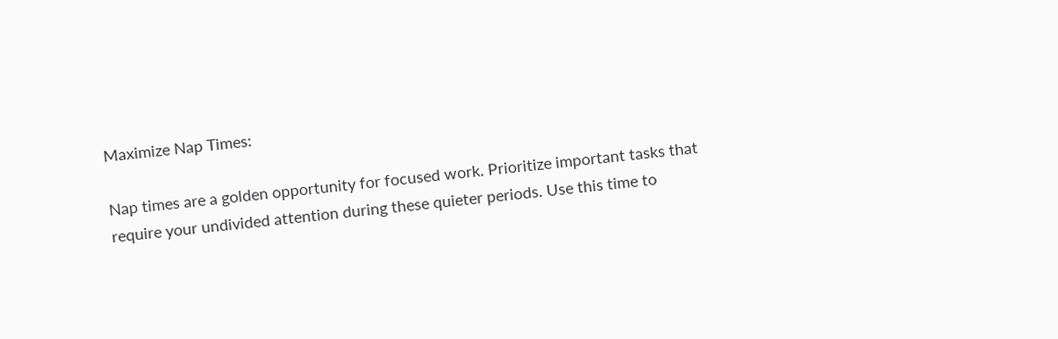Maximize Nap Times:

Nap times are a golden opportunity for focused work. Prioritize important tasks that require your undivided attention during these quieter periods. Use this time to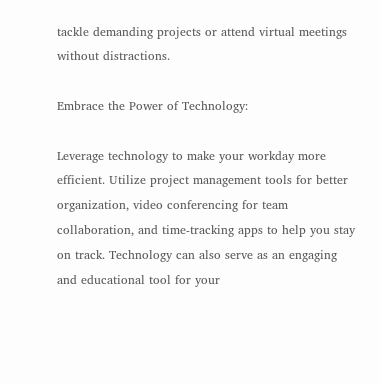tackle demanding projects or attend virtual meetings without distractions.

Embrace the Power of Technology:

Leverage technology to make your workday more efficient. Utilize project management tools for better organization, video conferencing for team collaboration, and time-tracking apps to help you stay on track. Technology can also serve as an engaging and educational tool for your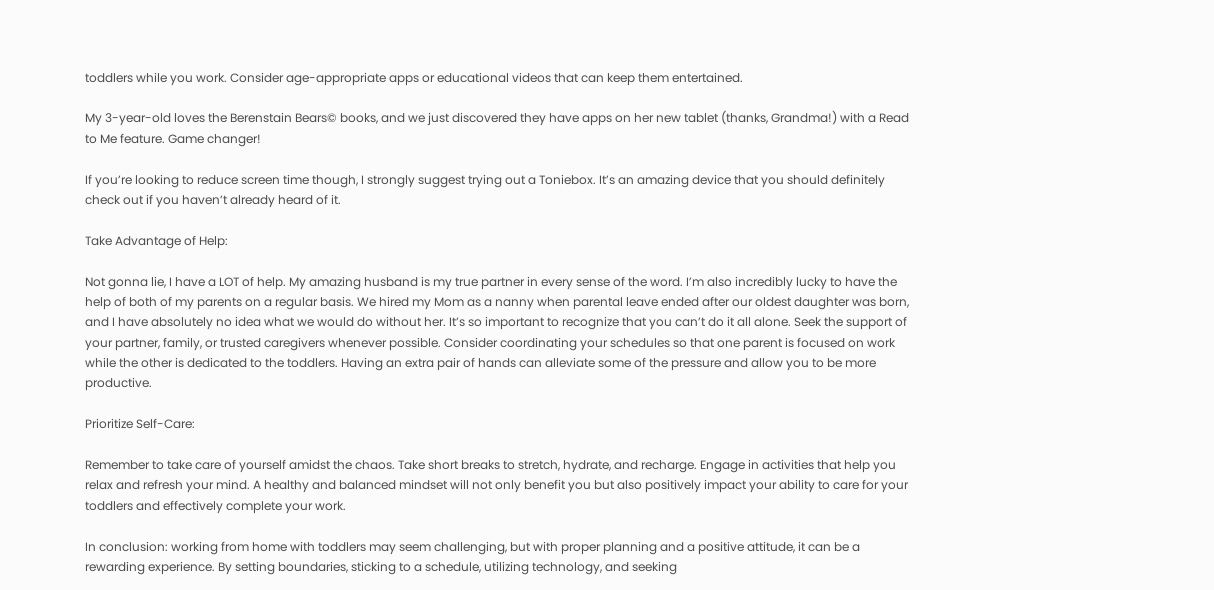toddlers while you work. Consider age-appropriate apps or educational videos that can keep them entertained.

My 3-year-old loves the Berenstain Bears© books, and we just discovered they have apps on her new tablet (thanks, Grandma!) with a Read to Me feature. Game changer!

If you’re looking to reduce screen time though, I strongly suggest trying out a Toniebox. It’s an amazing device that you should definitely check out if you haven’t already heard of it.

Take Advantage of Help:

Not gonna lie, I have a LOT of help. My amazing husband is my true partner in every sense of the word. I’m also incredibly lucky to have the help of both of my parents on a regular basis. We hired my Mom as a nanny when parental leave ended after our oldest daughter was born, and I have absolutely no idea what we would do without her. It’s so important to recognize that you can’t do it all alone. Seek the support of your partner, family, or trusted caregivers whenever possible. Consider coordinating your schedules so that one parent is focused on work while the other is dedicated to the toddlers. Having an extra pair of hands can alleviate some of the pressure and allow you to be more productive.

Prioritize Self-Care:

Remember to take care of yourself amidst the chaos. Take short breaks to stretch, hydrate, and recharge. Engage in activities that help you relax and refresh your mind. A healthy and balanced mindset will not only benefit you but also positively impact your ability to care for your toddlers and effectively complete your work.

In conclusion: working from home with toddlers may seem challenging, but with proper planning and a positive attitude, it can be a rewarding experience. By setting boundaries, sticking to a schedule, utilizing technology, and seeking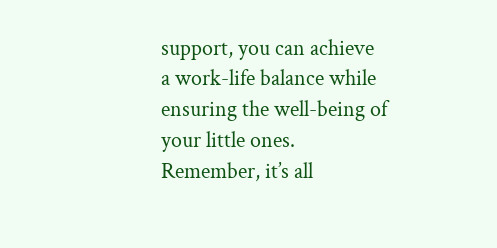support, you can achieve a work-life balance while ensuring the well-being of your little ones. Remember, it’s all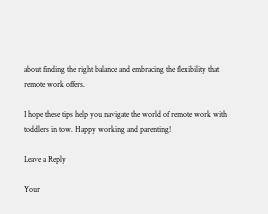about finding the right balance and embracing the flexibility that remote work offers.

I hope these tips help you navigate the world of remote work with toddlers in tow. Happy working and parenting!

Leave a Reply

Your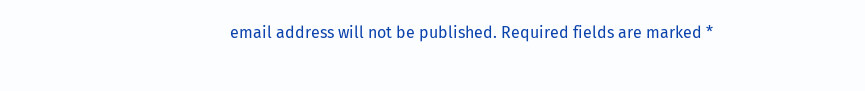email address will not be published. Required fields are marked *